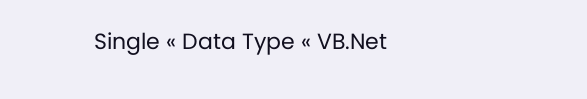Single « Data Type « VB.Net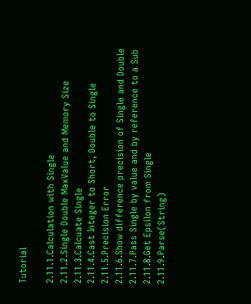Tutorial

2.11.1.Calculation with Single
2.11.2.Single Double MaxValue and Memory Size
2.11.3.Calcuate Single
2.11.4.Cast Integer to Short, Double to Single
2.11.5.Precision Error
2.11.6.Show difference precision of Single and Double
2.11.7.Pass Single by value and by reference to a Sub
2.11.8.Get Epsilon from Single
2.11.9.Parse(String)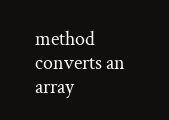method converts an array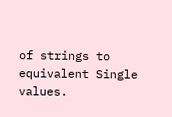of strings to equivalent Single values.